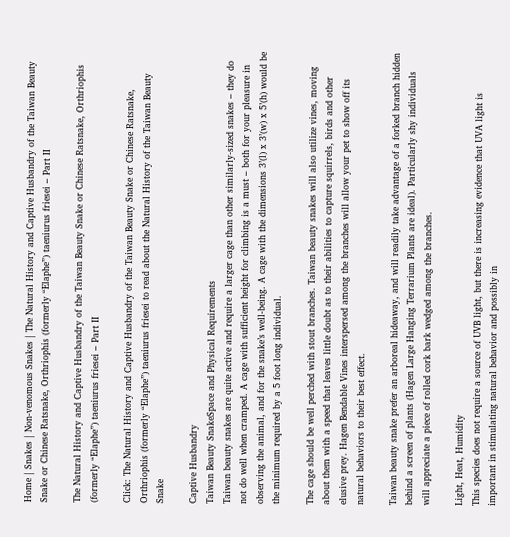Home | Snakes | Non-venomous Snakes | The Natural History and Captive Husbandry of the Taiwan Beauty Snake or Chinese Ratsnake, Orthriophis (formerly “Elaphe”) taeniurus friesei – Part II

The Natural History and Captive Husbandry of the Taiwan Beauty Snake or Chinese Ratsnake, Orthriophis (formerly “Elaphe”) taeniurus friesei – Part II

Click: The Natural History and Captive Husbandry of the Taiwan Beauty Snake or Chinese Ratsnake, Orthriophis (formerly “Elaphe”) taeniurus friesei to read about the Natural History of the Taiwan Beauty Snake

Captive Husbandry
Taiwan Beauty SnakeSpace and Physical Requirements
Taiwan beauty snakes are quite active and require a larger cage than other similarly-sized snakes – they do not do well when cramped. A cage with sufficient height for climbing is a must – both for your pleasure in observing the animal, and for the snake’s well-being. A cage with the dimensions 3’(l) x 3’(w) x 5’(h) would be the minimum required by a 5 foot long individual.

The cage should be well perched with stout branches. Taiwan beauty snakes will also utilize vines, moving about them with a speed that leaves little doubt as to their abilities to capture squirrels, birds and other elusive prey. Hagen Bendable Vines interspersed among the branches will allow your pet to show off its natural behaviors to their best effect.

Taiwan beauty snake prefer an arboreal hideaway, and will readily take advantage of a forked branch hidden behind a screen of plants (Hagen Large Hanging Terrarium Plants are ideal). Particularly shy individuals will appreciate a piece of rolled cork bark wedged among the branches.

Light, Heat, Humidity
This species does not require a source of UVB light, but there is increasing evidence that UVA light is important in stimulating natural behavior and possibly in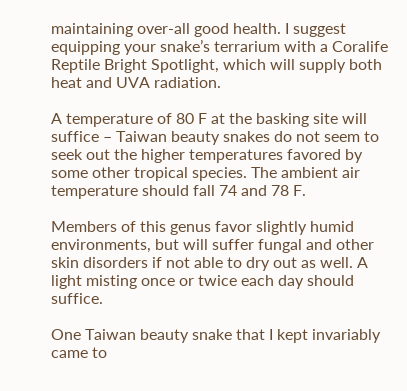maintaining over-all good health. I suggest equipping your snake’s terrarium with a Coralife Reptile Bright Spotlight, which will supply both heat and UVA radiation.

A temperature of 80 F at the basking site will suffice – Taiwan beauty snakes do not seem to seek out the higher temperatures favored by some other tropical species. The ambient air temperature should fall 74 and 78 F.

Members of this genus favor slightly humid environments, but will suffer fungal and other skin disorders if not able to dry out as well. A light misting once or twice each day should suffice.

One Taiwan beauty snake that I kept invariably came to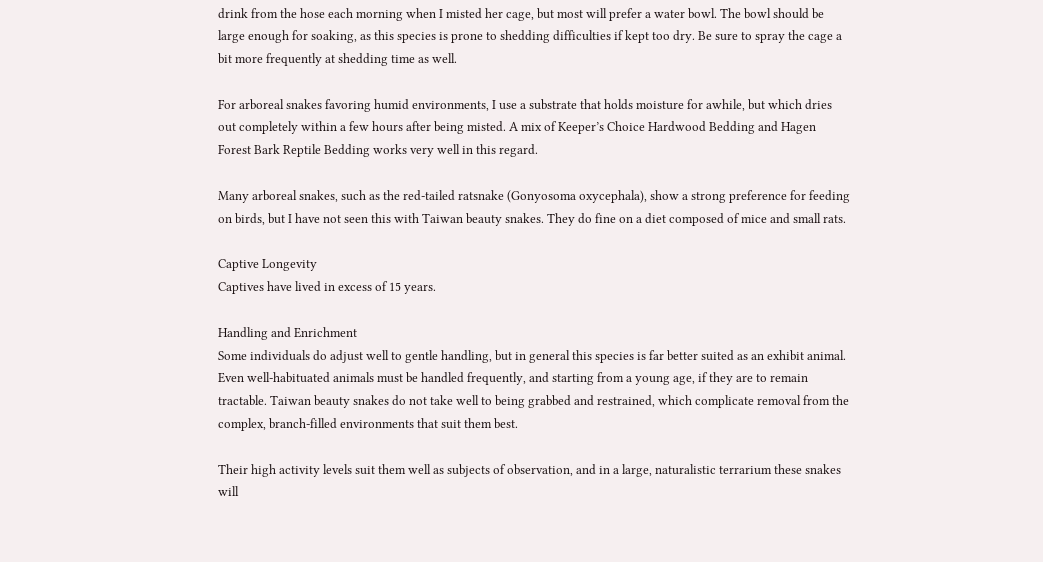drink from the hose each morning when I misted her cage, but most will prefer a water bowl. The bowl should be large enough for soaking, as this species is prone to shedding difficulties if kept too dry. Be sure to spray the cage a bit more frequently at shedding time as well.

For arboreal snakes favoring humid environments, I use a substrate that holds moisture for awhile, but which dries out completely within a few hours after being misted. A mix of Keeper’s Choice Hardwood Bedding and Hagen Forest Bark Reptile Bedding works very well in this regard.

Many arboreal snakes, such as the red-tailed ratsnake (Gonyosoma oxycephala), show a strong preference for feeding on birds, but I have not seen this with Taiwan beauty snakes. They do fine on a diet composed of mice and small rats.

Captive Longevity
Captives have lived in excess of 15 years.

Handling and Enrichment
Some individuals do adjust well to gentle handling, but in general this species is far better suited as an exhibit animal. Even well-habituated animals must be handled frequently, and starting from a young age, if they are to remain tractable. Taiwan beauty snakes do not take well to being grabbed and restrained, which complicate removal from the complex, branch-filled environments that suit them best.

Their high activity levels suit them well as subjects of observation, and in a large, naturalistic terrarium these snakes will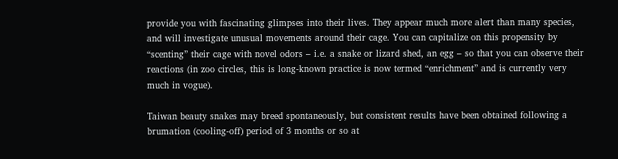provide you with fascinating glimpses into their lives. They appear much more alert than many species, and will investigate unusual movements around their cage. You can capitalize on this propensity by “scenting” their cage with novel odors – i.e. a snake or lizard shed, an egg – so that you can observe their reactions (in zoo circles, this is long-known practice is now termed “enrichment” and is currently very much in vogue).

Taiwan beauty snakes may breed spontaneously, but consistent results have been obtained following a brumation (cooling-off) period of 3 months or so at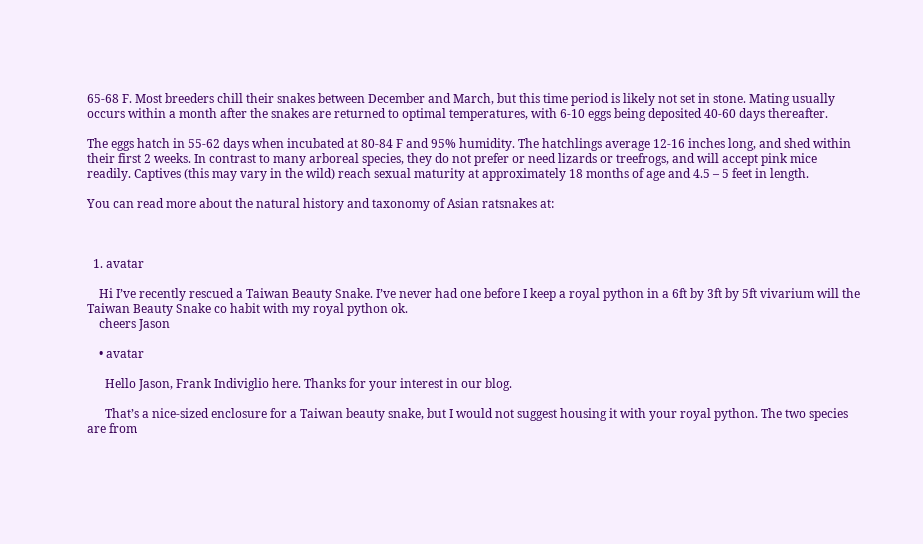65-68 F. Most breeders chill their snakes between December and March, but this time period is likely not set in stone. Mating usually occurs within a month after the snakes are returned to optimal temperatures, with 6-10 eggs being deposited 40-60 days thereafter.

The eggs hatch in 55-62 days when incubated at 80-84 F and 95% humidity. The hatchlings average 12-16 inches long, and shed within their first 2 weeks. In contrast to many arboreal species, they do not prefer or need lizards or treefrogs, and will accept pink mice readily. Captives (this may vary in the wild) reach sexual maturity at approximately 18 months of age and 4.5 – 5 feet in length.

You can read more about the natural history and taxonomy of Asian ratsnakes at:



  1. avatar

    Hi I’ve recently rescued a Taiwan Beauty Snake. I’ve never had one before I keep a royal python in a 6ft by 3ft by 5ft vivarium will the Taiwan Beauty Snake co habit with my royal python ok.
    cheers Jason

    • avatar

      Hello Jason, Frank Indiviglio here. Thanks for your interest in our blog.

      That’s a nice-sized enclosure for a Taiwan beauty snake, but I would not suggest housing it with your royal python. The two species are from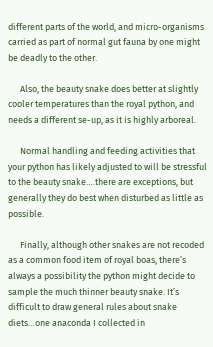different parts of the world, and micro-organisms carried as part of normal gut fauna by one might be deadly to the other.

      Also, the beauty snake does better at slightly cooler temperatures than the royal python, and needs a different se-up, as it is highly arboreal.

      Normal handling and feeding activities that your python has likely adjusted to will be stressful to the beauty snake….there are exceptions, but generally they do best when disturbed as little as possible.

      Finally, although other snakes are not recoded as a common food item of royal boas, there’s always a possibility the python might decide to sample the much thinner beauty snake. It’s difficult to draw general rules about snake diets…one anaconda I collected in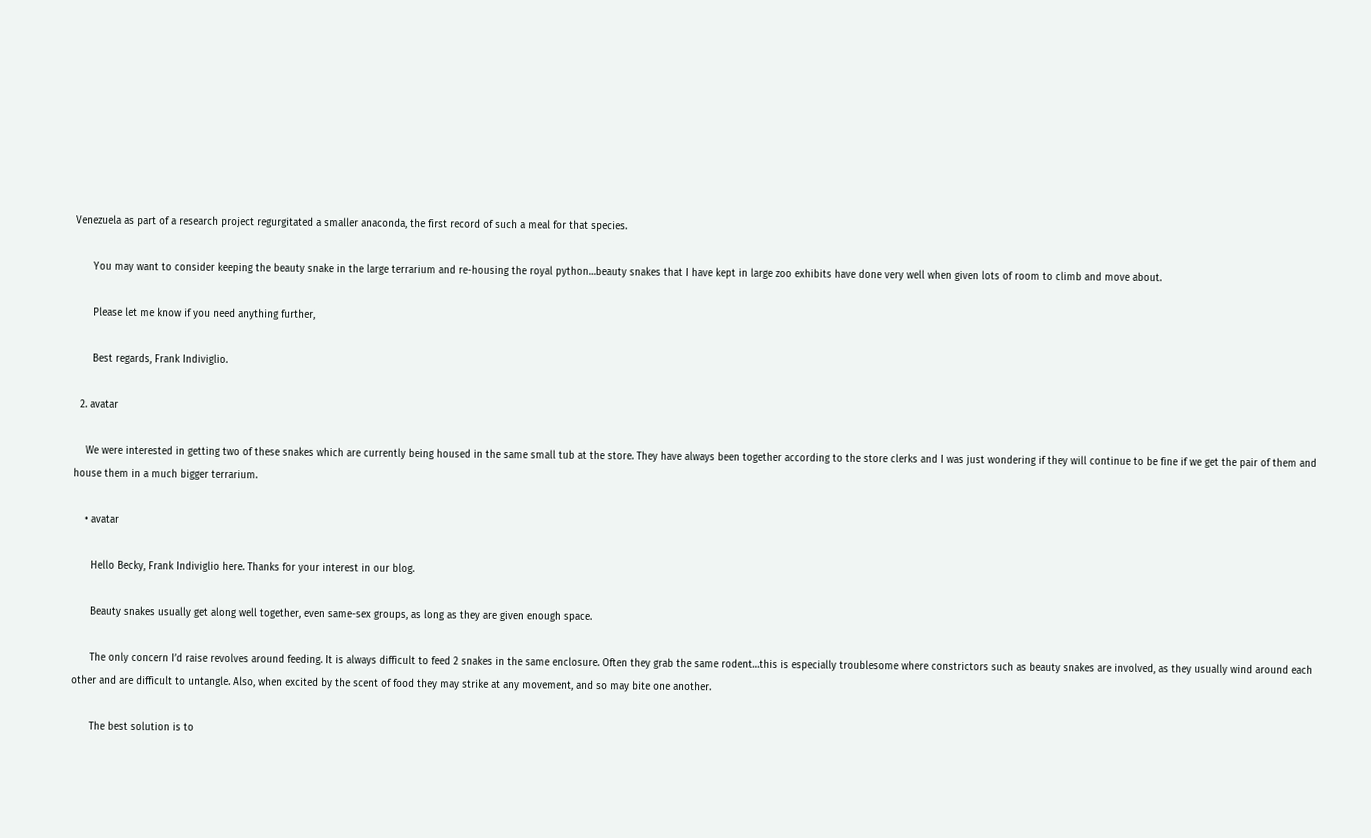Venezuela as part of a research project regurgitated a smaller anaconda, the first record of such a meal for that species.

      You may want to consider keeping the beauty snake in the large terrarium and re-housing the royal python…beauty snakes that I have kept in large zoo exhibits have done very well when given lots of room to climb and move about.

      Please let me know if you need anything further,

      Best regards, Frank Indiviglio.

  2. avatar

    We were interested in getting two of these snakes which are currently being housed in the same small tub at the store. They have always been together according to the store clerks and I was just wondering if they will continue to be fine if we get the pair of them and house them in a much bigger terrarium.

    • avatar

      Hello Becky, Frank Indiviglio here. Thanks for your interest in our blog.

      Beauty snakes usually get along well together, even same-sex groups, as long as they are given enough space.

      The only concern I’d raise revolves around feeding. It is always difficult to feed 2 snakes in the same enclosure. Often they grab the same rodent…this is especially troublesome where constrictors such as beauty snakes are involved, as they usually wind around each other and are difficult to untangle. Also, when excited by the scent of food they may strike at any movement, and so may bite one another.

      The best solution is to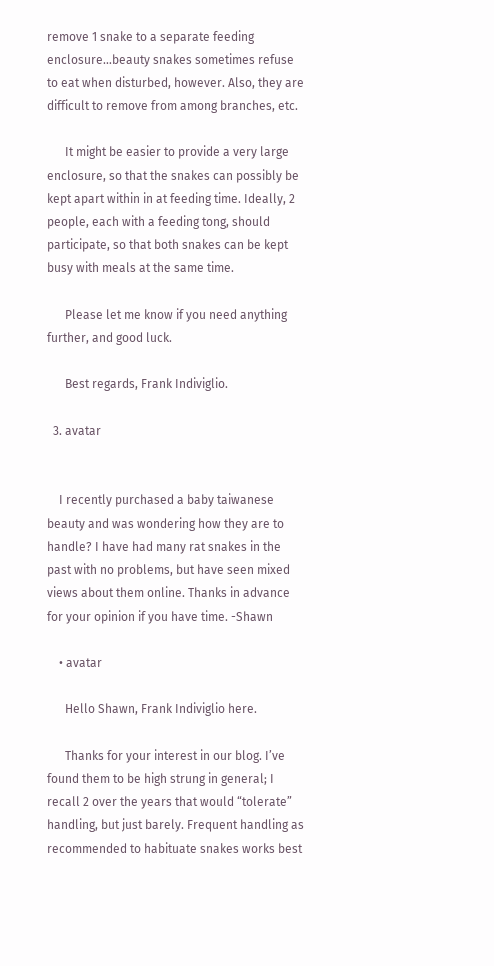remove 1 snake to a separate feeding enclosure…beauty snakes sometimes refuse to eat when disturbed, however. Also, they are difficult to remove from among branches, etc.

      It might be easier to provide a very large enclosure, so that the snakes can possibly be kept apart within in at feeding time. Ideally, 2 people, each with a feeding tong, should participate, so that both snakes can be kept busy with meals at the same time.

      Please let me know if you need anything further, and good luck.

      Best regards, Frank Indiviglio.

  3. avatar


    I recently purchased a baby taiwanese beauty and was wondering how they are to handle? I have had many rat snakes in the past with no problems, but have seen mixed views about them online. Thanks in advance for your opinion if you have time. -Shawn

    • avatar

      Hello Shawn, Frank Indiviglio here.

      Thanks for your interest in our blog. I’ve found them to be high strung in general; I recall 2 over the years that would “tolerate” handling, but just barely. Frequent handling as recommended to habituate snakes works best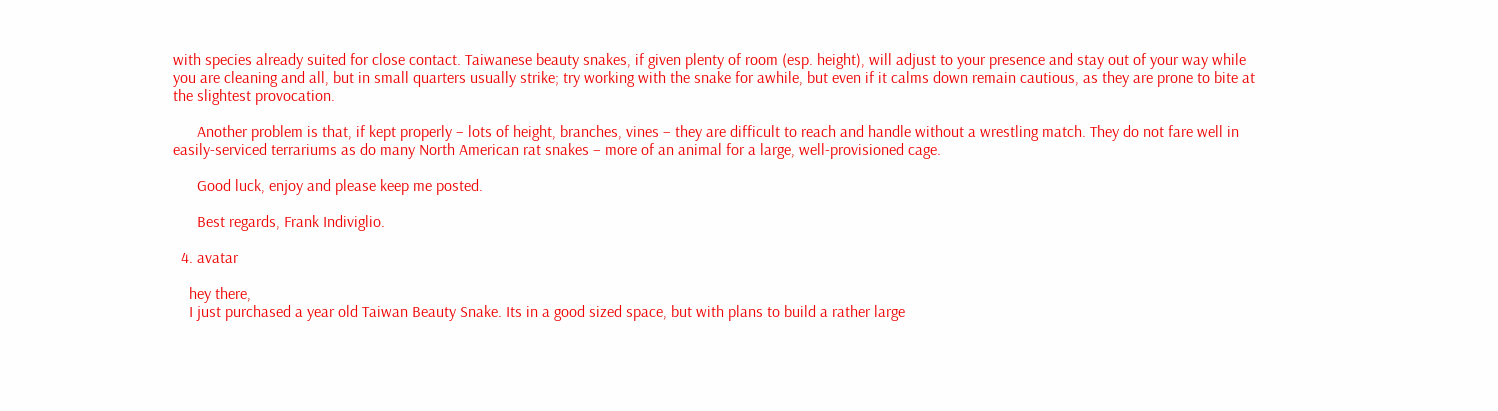with species already suited for close contact. Taiwanese beauty snakes, if given plenty of room (esp. height), will adjust to your presence and stay out of your way while you are cleaning and all, but in small quarters usually strike; try working with the snake for awhile, but even if it calms down remain cautious, as they are prone to bite at the slightest provocation.

      Another problem is that, if kept properly – lots of height, branches, vines – they are difficult to reach and handle without a wrestling match. They do not fare well in easily-serviced terrariums as do many North American rat snakes – more of an animal for a large, well-provisioned cage.

      Good luck, enjoy and please keep me posted.

      Best regards, Frank Indiviglio.

  4. avatar

    hey there,
    I just purchased a year old Taiwan Beauty Snake. Its in a good sized space, but with plans to build a rather large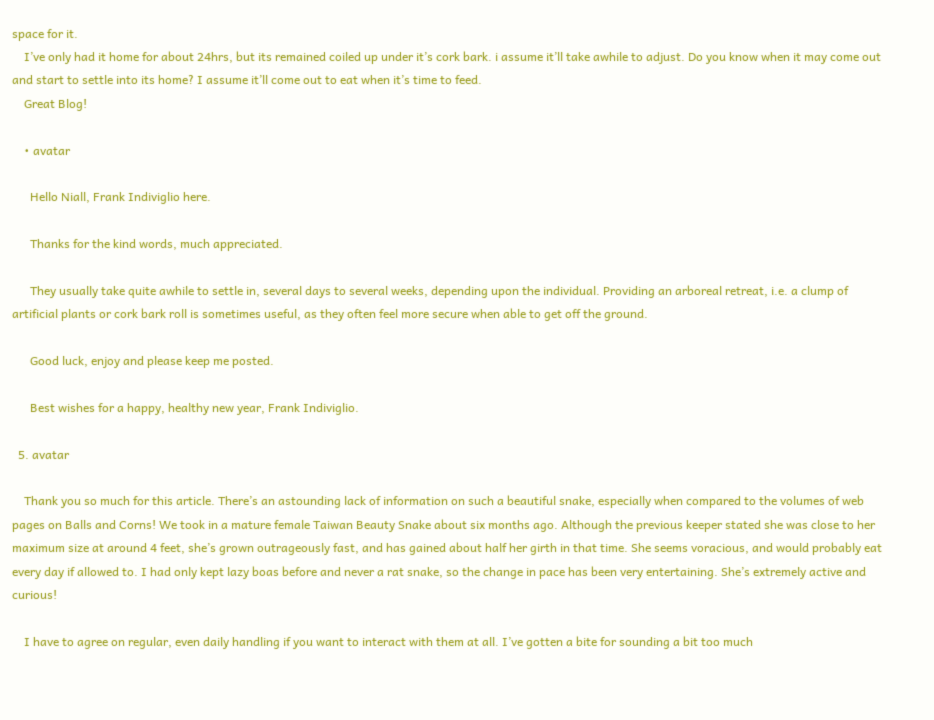space for it.
    I’ve only had it home for about 24hrs, but its remained coiled up under it’s cork bark. i assume it’ll take awhile to adjust. Do you know when it may come out and start to settle into its home? I assume it’ll come out to eat when it’s time to feed.
    Great Blog!

    • avatar

      Hello Niall, Frank Indiviglio here.

      Thanks for the kind words, much appreciated.

      They usually take quite awhile to settle in, several days to several weeks, depending upon the individual. Providing an arboreal retreat, i.e. a clump of artificial plants or cork bark roll is sometimes useful, as they often feel more secure when able to get off the ground.

      Good luck, enjoy and please keep me posted.

      Best wishes for a happy, healthy new year, Frank Indiviglio.

  5. avatar

    Thank you so much for this article. There’s an astounding lack of information on such a beautiful snake, especially when compared to the volumes of web pages on Balls and Corns! We took in a mature female Taiwan Beauty Snake about six months ago. Although the previous keeper stated she was close to her maximum size at around 4 feet, she’s grown outrageously fast, and has gained about half her girth in that time. She seems voracious, and would probably eat every day if allowed to. I had only kept lazy boas before and never a rat snake, so the change in pace has been very entertaining. She’s extremely active and curious!

    I have to agree on regular, even daily handling if you want to interact with them at all. I’ve gotten a bite for sounding a bit too much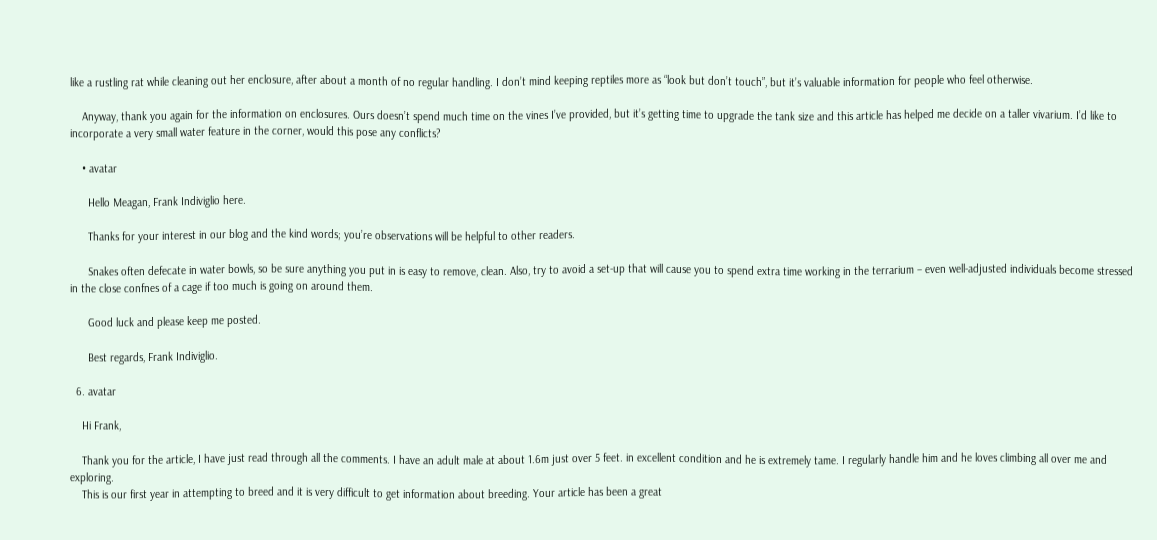like a rustling rat while cleaning out her enclosure, after about a month of no regular handling. I don’t mind keeping reptiles more as “look but don’t touch”, but it’s valuable information for people who feel otherwise.

    Anyway, thank you again for the information on enclosures. Ours doesn’t spend much time on the vines I’ve provided, but it’s getting time to upgrade the tank size and this article has helped me decide on a taller vivarium. I’d like to incorporate a very small water feature in the corner, would this pose any conflicts?

    • avatar

      Hello Meagan, Frank Indiviglio here.

      Thanks for your interest in our blog and the kind words; you’re observations will be helpful to other readers.

      Snakes often defecate in water bowls, so be sure anything you put in is easy to remove, clean. Also, try to avoid a set-up that will cause you to spend extra time working in the terrarium – even well-adjusted individuals become stressed in the close confnes of a cage if too much is going on around them.

      Good luck and please keep me posted.

      Best regards, Frank Indiviglio.

  6. avatar

    Hi Frank,

    Thank you for the article, I have just read through all the comments. I have an adult male at about 1.6m just over 5 feet. in excellent condition and he is extremely tame. I regularly handle him and he loves climbing all over me and exploring.
    This is our first year in attempting to breed and it is very difficult to get information about breeding. Your article has been a great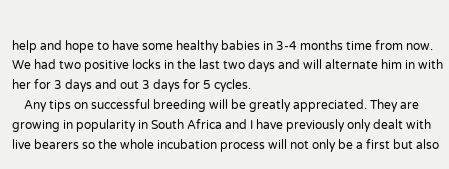help and hope to have some healthy babies in 3-4 months time from now. We had two positive locks in the last two days and will alternate him in with her for 3 days and out 3 days for 5 cycles.
    Any tips on successful breeding will be greatly appreciated. They are growing in popularity in South Africa and I have previously only dealt with live bearers so the whole incubation process will not only be a first but also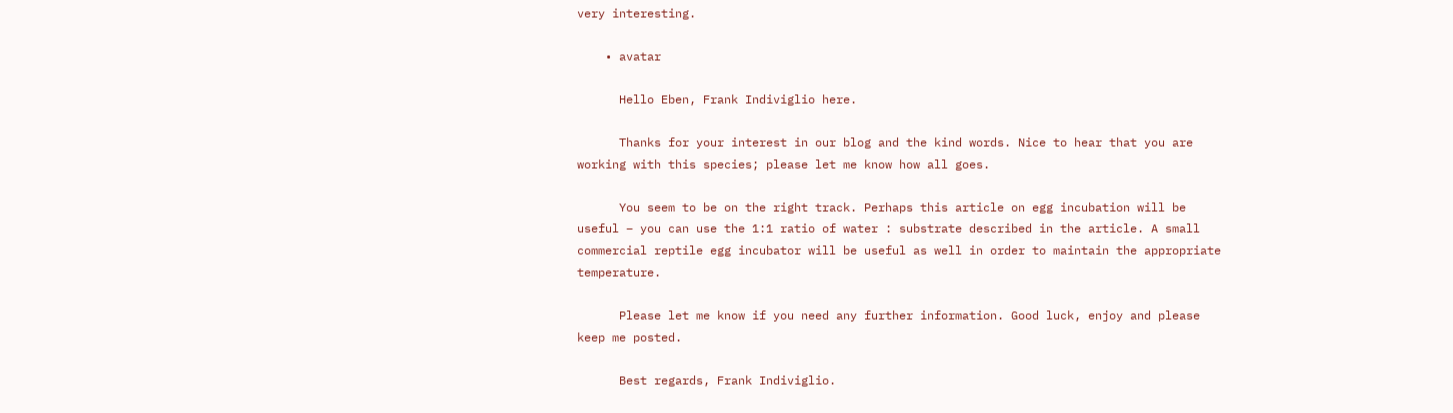very interesting.

    • avatar

      Hello Eben, Frank Indiviglio here.

      Thanks for your interest in our blog and the kind words. Nice to hear that you are working with this species; please let me know how all goes.

      You seem to be on the right track. Perhaps this article on egg incubation will be useful – you can use the 1:1 ratio of water : substrate described in the article. A small commercial reptile egg incubator will be useful as well in order to maintain the appropriate temperature.

      Please let me know if you need any further information. Good luck, enjoy and please keep me posted.

      Best regards, Frank Indiviglio.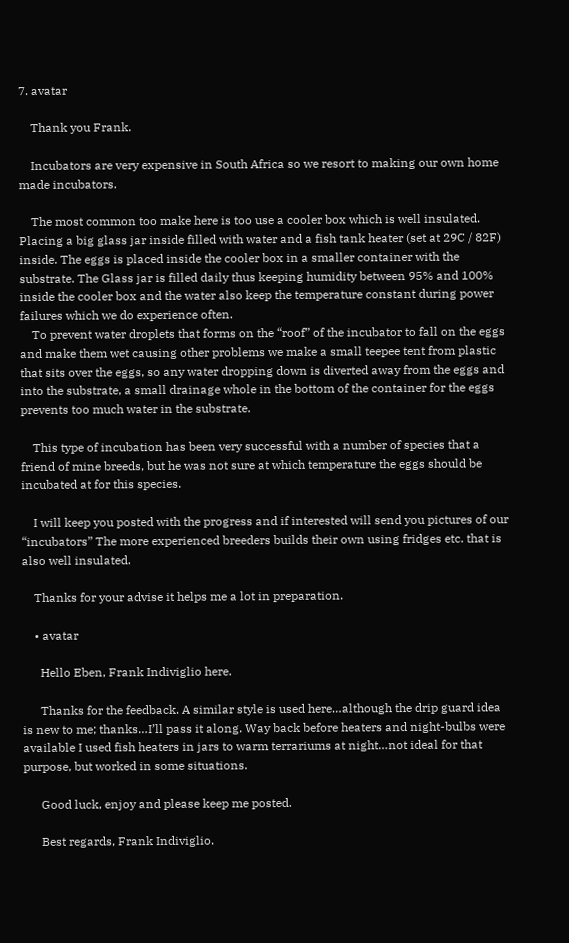7. avatar

    Thank you Frank.

    Incubators are very expensive in South Africa so we resort to making our own home made incubators.

    The most common too make here is too use a cooler box which is well insulated. Placing a big glass jar inside filled with water and a fish tank heater (set at 29C / 82F) inside. The eggs is placed inside the cooler box in a smaller container with the substrate. The Glass jar is filled daily thus keeping humidity between 95% and 100% inside the cooler box and the water also keep the temperature constant during power failures which we do experience often.
    To prevent water droplets that forms on the “roof” of the incubator to fall on the eggs and make them wet causing other problems we make a small teepee tent from plastic that sits over the eggs, so any water dropping down is diverted away from the eggs and into the substrate, a small drainage whole in the bottom of the container for the eggs prevents too much water in the substrate.

    This type of incubation has been very successful with a number of species that a friend of mine breeds, but he was not sure at which temperature the eggs should be incubated at for this species.

    I will keep you posted with the progress and if interested will send you pictures of our “incubators” The more experienced breeders builds their own using fridges etc. that is also well insulated.

    Thanks for your advise it helps me a lot in preparation.

    • avatar

      Hello Eben, Frank Indiviglio here.

      Thanks for the feedback. A similar style is used here…although the drip guard idea is new to me; thanks…I’ll pass it along. Way back before heaters and night-bulbs were available I used fish heaters in jars to warm terrariums at night…not ideal for that purpose, but worked in some situations.

      Good luck, enjoy and please keep me posted.

      Best regards, Frank Indiviglio.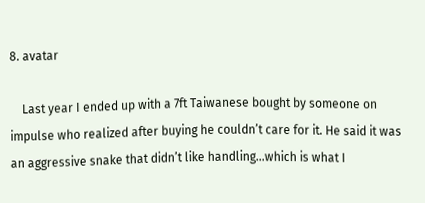8. avatar

    Last year I ended up with a 7ft Taiwanese bought by someone on impulse who realized after buying he couldn’t care for it. He said it was an aggressive snake that didn’t like handling…which is what I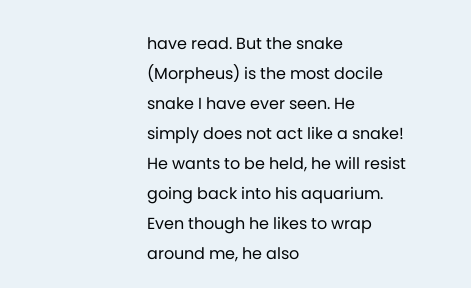have read. But the snake (Morpheus) is the most docile snake I have ever seen. He simply does not act like a snake! He wants to be held, he will resist going back into his aquarium. Even though he likes to wrap around me, he also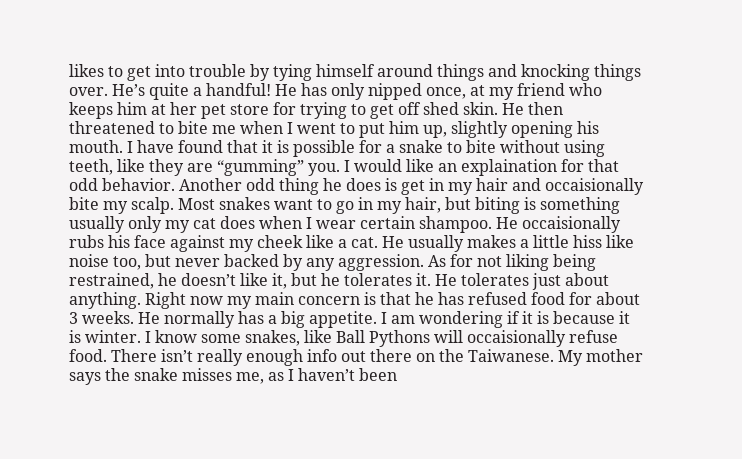likes to get into trouble by tying himself around things and knocking things over. He’s quite a handful! He has only nipped once, at my friend who keeps him at her pet store for trying to get off shed skin. He then threatened to bite me when I went to put him up, slightly opening his mouth. I have found that it is possible for a snake to bite without using teeth, like they are “gumming” you. I would like an explaination for that odd behavior. Another odd thing he does is get in my hair and occaisionally bite my scalp. Most snakes want to go in my hair, but biting is something usually only my cat does when I wear certain shampoo. He occaisionally rubs his face against my cheek like a cat. He usually makes a little hiss like noise too, but never backed by any aggression. As for not liking being restrained, he doesn’t like it, but he tolerates it. He tolerates just about anything. Right now my main concern is that he has refused food for about 3 weeks. He normally has a big appetite. I am wondering if it is because it is winter. I know some snakes, like Ball Pythons will occaisionally refuse food. There isn’t really enough info out there on the Taiwanese. My mother says the snake misses me, as I haven’t been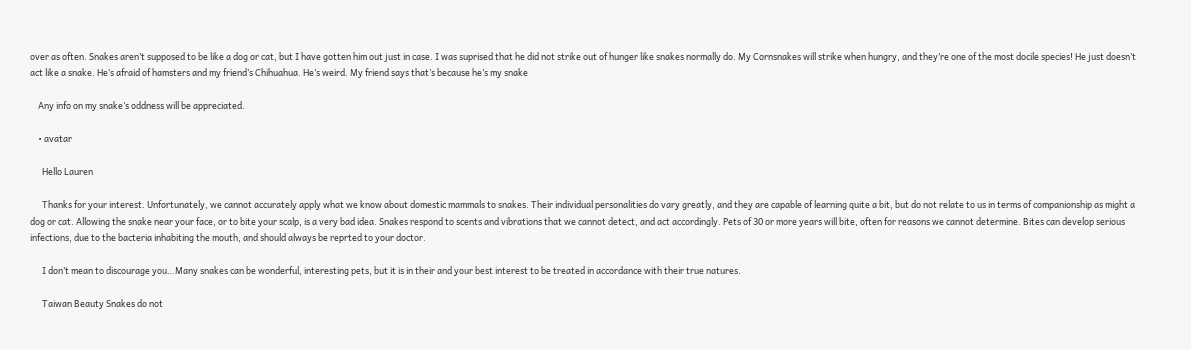over as often. Snakes aren’t supposed to be like a dog or cat, but I have gotten him out just in case. I was suprised that he did not strike out of hunger like snakes normally do. My Cornsnakes will strike when hungry, and they’re one of the most docile species! He just doesn’t act like a snake. He’s afraid of hamsters and my friend’s Chihuahua. He’s weird. My friend says that’s because he’s my snake

    Any info on my snake’s oddness will be appreciated.

    • avatar

      Hello Lauren

      Thanks for your interest. Unfortunately, we cannot accurately apply what we know about domestic mammals to snakes. Their individual personalities do vary greatly, and they are capable of learning quite a bit, but do not relate to us in terms of companionship as might a dog or cat. Allowing the snake near your face, or to bite your scalp, is a very bad idea. Snakes respond to scents and vibrations that we cannot detect, and act accordingly. Pets of 30 or more years will bite, often for reasons we cannot determine. Bites can develop serious infections, due to the bacteria inhabiting the mouth, and should always be reprted to your doctor.

      I don’t mean to discourage you…Many snakes can be wonderful, interesting pets, but it is in their and your best interest to be treated in accordance with their true natures.

      Taiwan Beauty Snakes do not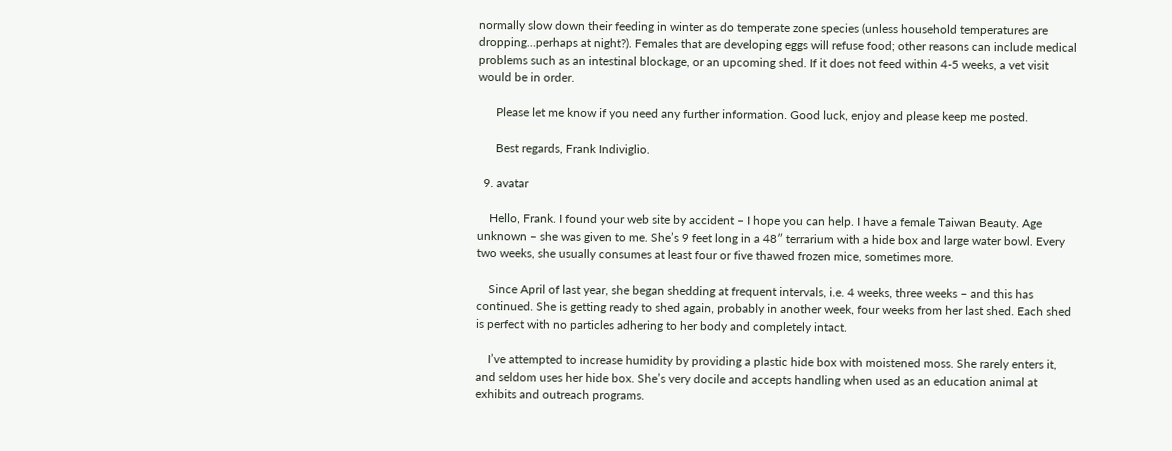normally slow down their feeding in winter as do temperate zone species (unless household temperatures are dropping…perhaps at night?). Females that are developing eggs will refuse food; other reasons can include medical problems such as an intestinal blockage, or an upcoming shed. If it does not feed within 4-5 weeks, a vet visit would be in order.

      Please let me know if you need any further information. Good luck, enjoy and please keep me posted.

      Best regards, Frank Indiviglio.

  9. avatar

    Hello, Frank. I found your web site by accident – I hope you can help. I have a female Taiwan Beauty. Age unknown – she was given to me. She’s 9 feet long in a 48″ terrarium with a hide box and large water bowl. Every two weeks, she usually consumes at least four or five thawed frozen mice, sometimes more.

    Since April of last year, she began shedding at frequent intervals, i.e. 4 weeks, three weeks – and this has continued. She is getting ready to shed again, probably in another week, four weeks from her last shed. Each shed is perfect with no particles adhering to her body and completely intact.

    I’ve attempted to increase humidity by providing a plastic hide box with moistened moss. She rarely enters it, and seldom uses her hide box. She’s very docile and accepts handling when used as an education animal at exhibits and outreach programs.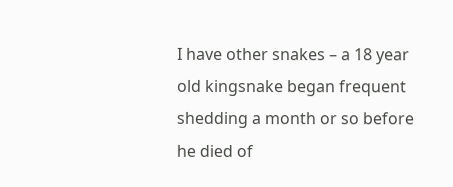I have other snakes – a 18 year old kingsnake began frequent shedding a month or so before he died of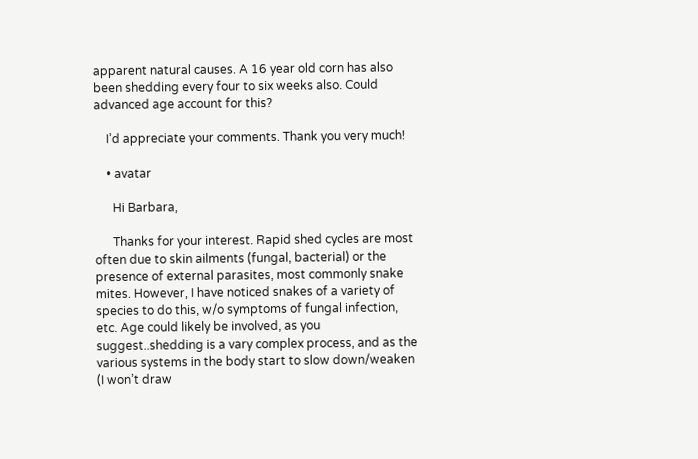apparent natural causes. A 16 year old corn has also been shedding every four to six weeks also. Could advanced age account for this?

    I’d appreciate your comments. Thank you very much!

    • avatar

      Hi Barbara,

      Thanks for your interest. Rapid shed cycles are most often due to skin ailments (fungal, bacterial) or the presence of external parasites, most commonly snake mites. However, I have noticed snakes of a variety of species to do this, w/o symptoms of fungal infection, etc. Age could likely be involved, as you suggest..shedding is a vary complex process, and as the various systems in the body start to slow down/weaken (I won’t draw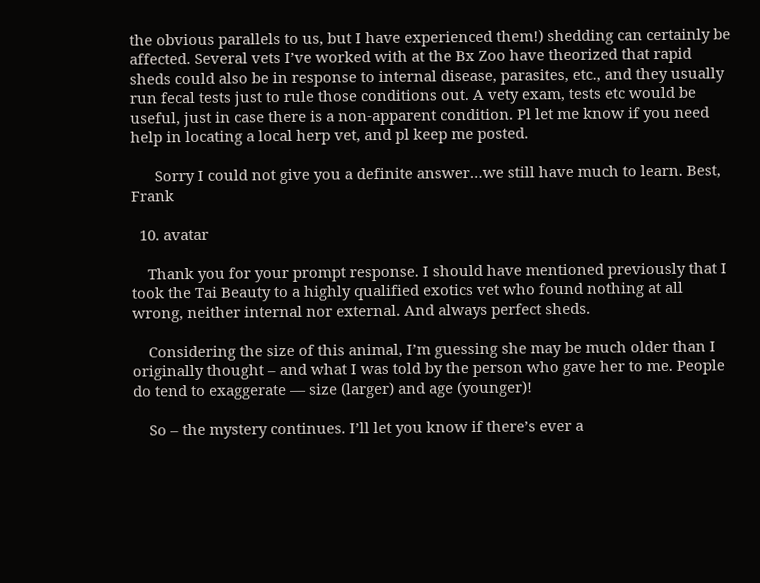the obvious parallels to us, but I have experienced them!) shedding can certainly be affected. Several vets I’ve worked with at the Bx Zoo have theorized that rapid sheds could also be in response to internal disease, parasites, etc., and they usually run fecal tests just to rule those conditions out. A vety exam, tests etc would be useful, just in case there is a non-apparent condition. Pl let me know if you need help in locating a local herp vet, and pl keep me posted.

      Sorry I could not give you a definite answer…we still have much to learn. Best, Frank

  10. avatar

    Thank you for your prompt response. I should have mentioned previously that I took the Tai Beauty to a highly qualified exotics vet who found nothing at all wrong, neither internal nor external. And always perfect sheds.

    Considering the size of this animal, I’m guessing she may be much older than I originally thought – and what I was told by the person who gave her to me. People do tend to exaggerate — size (larger) and age (younger)!

    So – the mystery continues. I’ll let you know if there’s ever a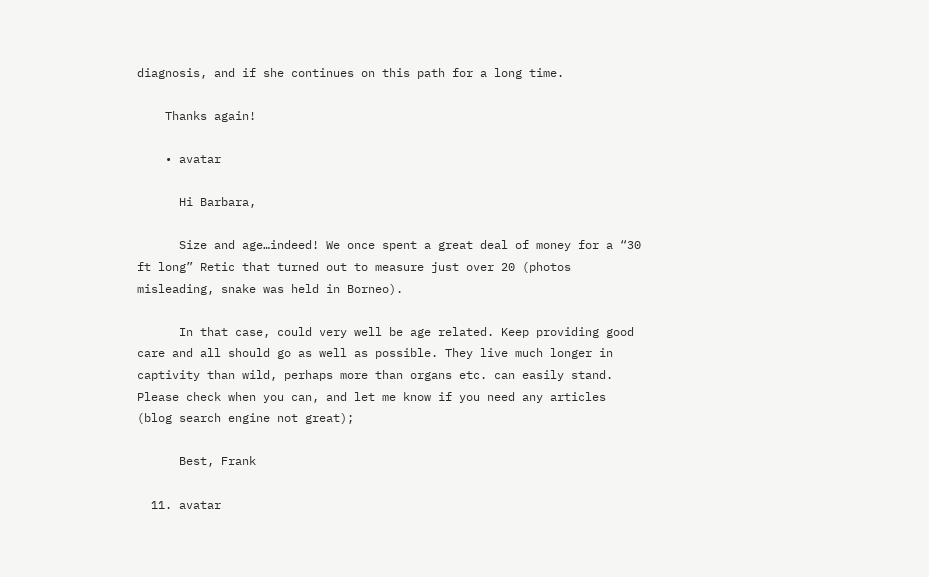diagnosis, and if she continues on this path for a long time.

    Thanks again!

    • avatar

      Hi Barbara,

      Size and age…indeed! We once spent a great deal of money for a “30 ft long” Retic that turned out to measure just over 20 (photos misleading, snake was held in Borneo).

      In that case, could very well be age related. Keep providing good care and all should go as well as possible. They live much longer in captivity than wild, perhaps more than organs etc. can easily stand. Please check when you can, and let me know if you need any articles (blog search engine not great);

      Best, Frank

  11. avatar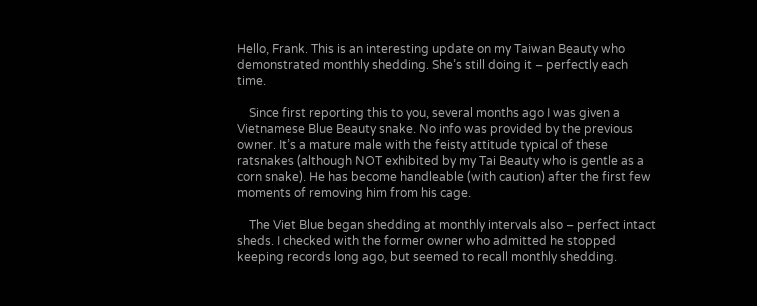Hello, Frank. This is an interesting update on my Taiwan Beauty who demonstrated monthly shedding. She’s still doing it – perfectly each time.

    Since first reporting this to you, several months ago I was given a Vietnamese Blue Beauty snake. No info was provided by the previous owner. It’s a mature male with the feisty attitude typical of these ratsnakes (although NOT exhibited by my Tai Beauty who is gentle as a corn snake). He has become handleable (with caution) after the first few moments of removing him from his cage.

    The Viet Blue began shedding at monthly intervals also – perfect intact sheds. I checked with the former owner who admitted he stopped keeping records long ago, but seemed to recall monthly shedding.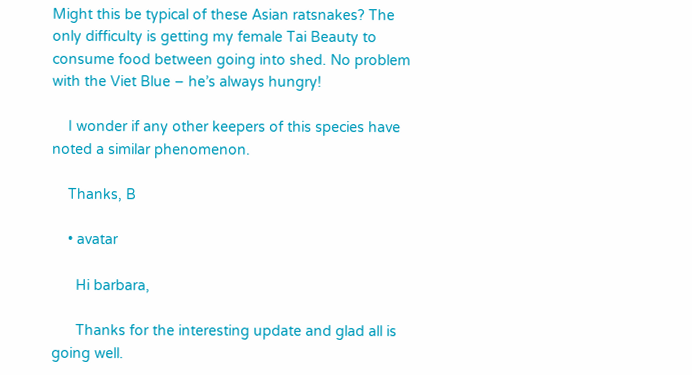Might this be typical of these Asian ratsnakes? The only difficulty is getting my female Tai Beauty to consume food between going into shed. No problem with the Viet Blue – he’s always hungry!

    I wonder if any other keepers of this species have noted a similar phenomenon.

    Thanks, B

    • avatar

      Hi barbara,

      Thanks for the interesting update and glad all is going well.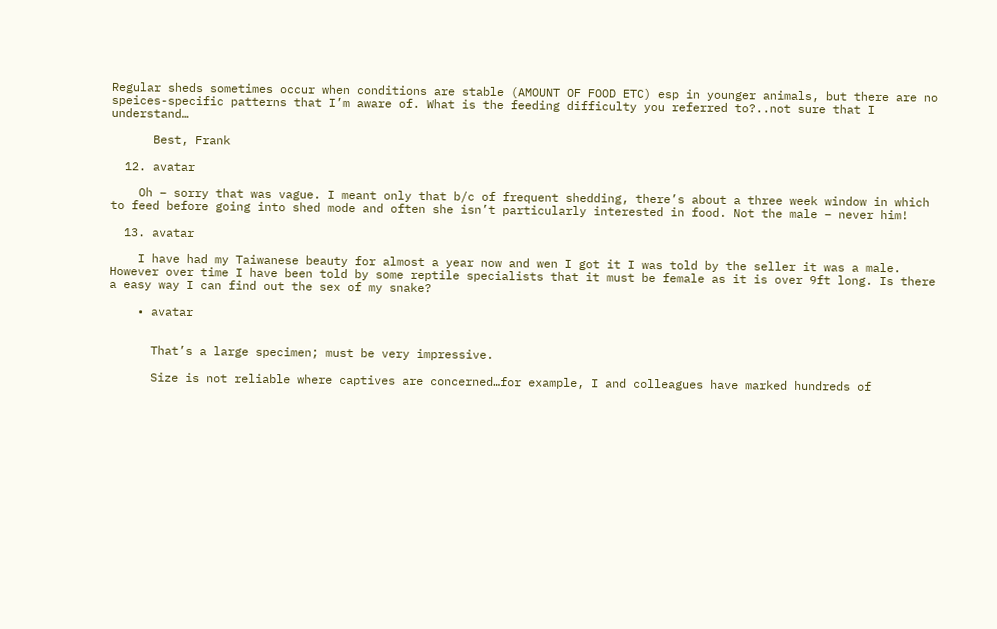Regular sheds sometimes occur when conditions are stable (AMOUNT OF FOOD ETC) esp in younger animals, but there are no speices-specific patterns that I’m aware of. What is the feeding difficulty you referred to?..not sure that I understand…

      Best, Frank

  12. avatar

    Oh – sorry that was vague. I meant only that b/c of frequent shedding, there’s about a three week window in which to feed before going into shed mode and often she isn’t particularly interested in food. Not the male – never him!

  13. avatar

    I have had my Taiwanese beauty for almost a year now and wen I got it I was told by the seller it was a male. However over time I have been told by some reptile specialists that it must be female as it is over 9ft long. Is there a easy way I can find out the sex of my snake?

    • avatar


      That’s a large specimen; must be very impressive.

      Size is not reliable where captives are concerned…for example, I and colleagues have marked hundreds of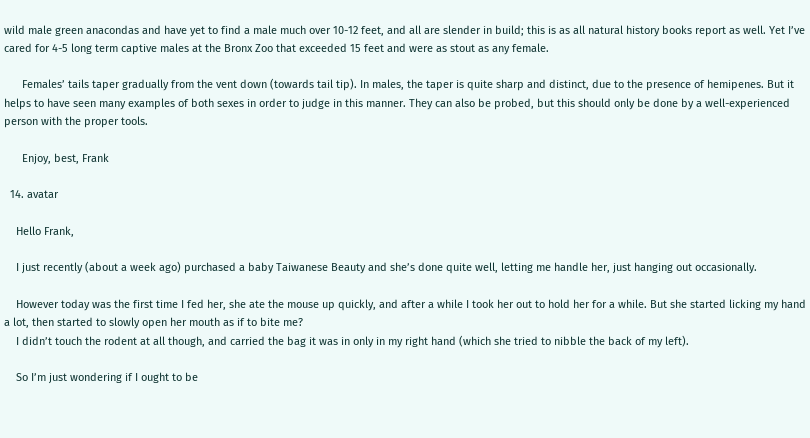wild male green anacondas and have yet to find a male much over 10-12 feet, and all are slender in build; this is as all natural history books report as well. Yet I’ve cared for 4-5 long term captive males at the Bronx Zoo that exceeded 15 feet and were as stout as any female.

      Females’ tails taper gradually from the vent down (towards tail tip). In males, the taper is quite sharp and distinct, due to the presence of hemipenes. But it helps to have seen many examples of both sexes in order to judge in this manner. They can also be probed, but this should only be done by a well-experienced person with the proper tools.

      Enjoy, best, Frank

  14. avatar

    Hello Frank,

    I just recently (about a week ago) purchased a baby Taiwanese Beauty and she’s done quite well, letting me handle her, just hanging out occasionally.

    However today was the first time I fed her, she ate the mouse up quickly, and after a while I took her out to hold her for a while. But she started licking my hand a lot, then started to slowly open her mouth as if to bite me?
    I didn’t touch the rodent at all though, and carried the bag it was in only in my right hand (which she tried to nibble the back of my left).

    So I’m just wondering if I ought to be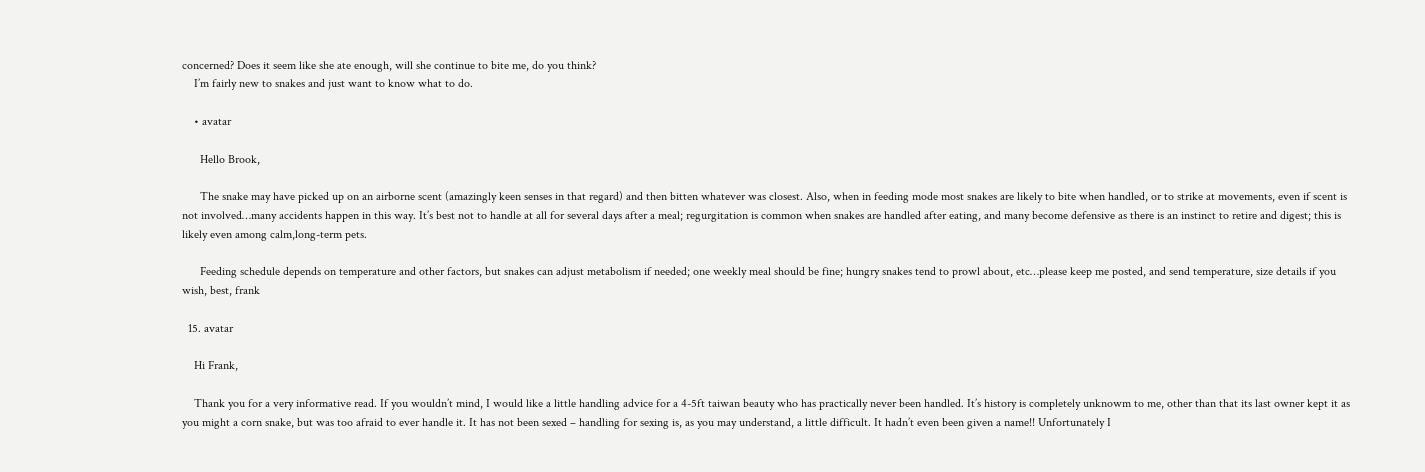concerned? Does it seem like she ate enough, will she continue to bite me, do you think?
    I’m fairly new to snakes and just want to know what to do.

    • avatar

      Hello Brook,

      The snake may have picked up on an airborne scent (amazingly keen senses in that regard) and then bitten whatever was closest. Also, when in feeding mode most snakes are likely to bite when handled, or to strike at movements, even if scent is not involved…many accidents happen in this way. It’s best not to handle at all for several days after a meal; regurgitation is common when snakes are handled after eating, and many become defensive as there is an instinct to retire and digest; this is likely even among calm,long-term pets.

      Feeding schedule depends on temperature and other factors, but snakes can adjust metabolism if needed; one weekly meal should be fine; hungry snakes tend to prowl about, etc…please keep me posted, and send temperature, size details if you wish, best, frank

  15. avatar

    Hi Frank,

    Thank you for a very informative read. If you wouldn’t mind, I would like a little handling advice for a 4-5ft taiwan beauty who has practically never been handled. It’s history is completely unknowm to me, other than that its last owner kept it as you might a corn snake, but was too afraid to ever handle it. It has not been sexed – handling for sexing is, as you may understand, a little difficult. It hadn’t even been given a name!! Unfortunately I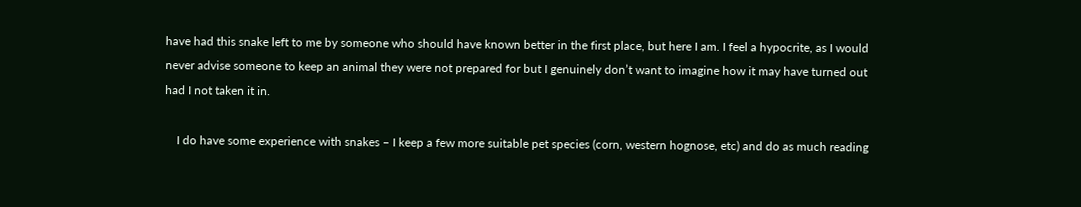have had this snake left to me by someone who should have known better in the first place, but here I am. I feel a hypocrite, as I would never advise someone to keep an animal they were not prepared for but I genuinely don’t want to imagine how it may have turned out had I not taken it in.

    I do have some experience with snakes – I keep a few more suitable pet species (corn, western hognose, etc) and do as much reading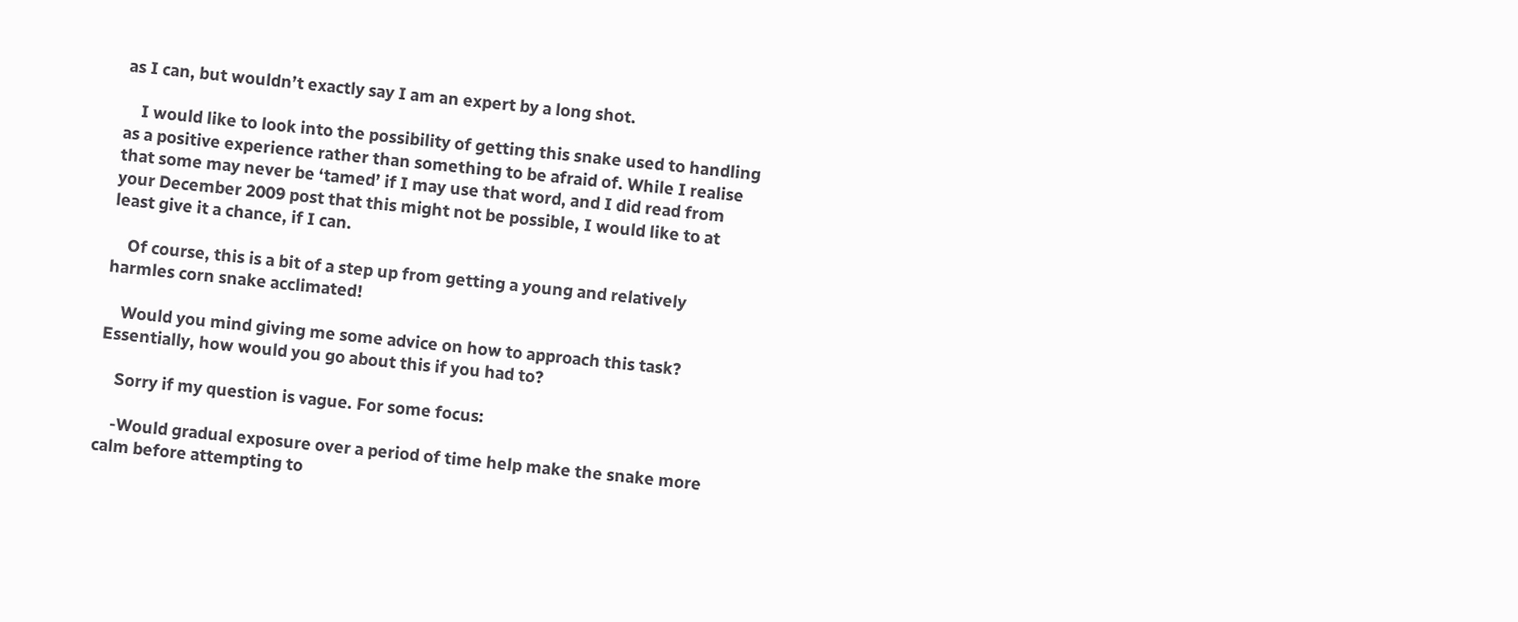as I can, but wouldn’t exactly say I am an expert by a long shot.

    I would like to look into the possibility of getting this snake used to handling as a positive experience rather than something to be afraid of. While I realise that some may never be ‘tamed’ if I may use that word, and I did read from your December 2009 post that this might not be possible, I would like to at least give it a chance, if I can.

    Of course, this is a bit of a step up from getting a young and relatively harmles corn snake acclimated!

    Would you mind giving me some advice on how to approach this task? Essentially, how would you go about this if you had to?

    Sorry if my question is vague. For some focus:

    -Would gradual exposure over a period of time help make the snake more calm before attempting to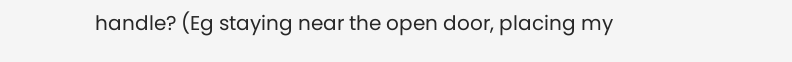handle? (Eg staying near the open door, placing my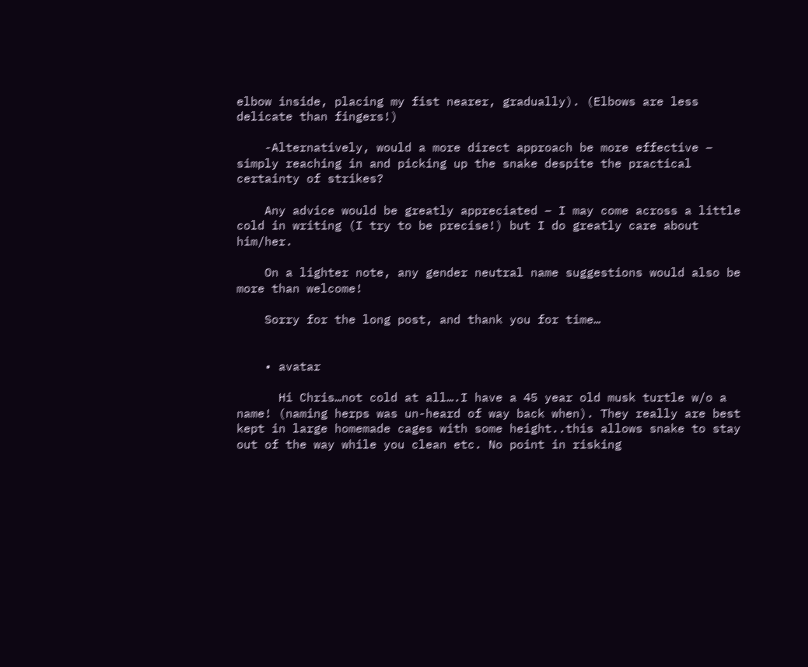elbow inside, placing my fist nearer, gradually). (Elbows are less delicate than fingers!)

    -Alternatively, would a more direct approach be more effective – simply reaching in and picking up the snake despite the practical certainty of strikes?

    Any advice would be greatly appreciated – I may come across a little cold in writing (I try to be precise!) but I do greatly care about him/her.

    On a lighter note, any gender neutral name suggestions would also be more than welcome!

    Sorry for the long post, and thank you for time…


    • avatar

      Hi Chris…not cold at all….I have a 45 year old musk turtle w/o a name! (naming herps was un-heard of way back when). They really are best kept in large homemade cages with some height..this allows snake to stay out of the way while you clean etc. No point in risking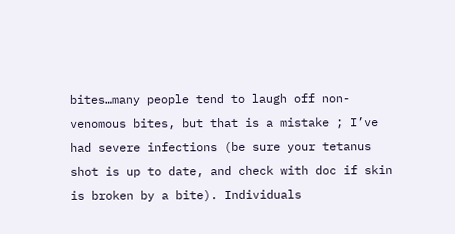bites…many people tend to laugh off non-venomous bites, but that is a mistake ; I’ve had severe infections (be sure your tetanus shot is up to date, and check with doc if skin is broken by a bite). Individuals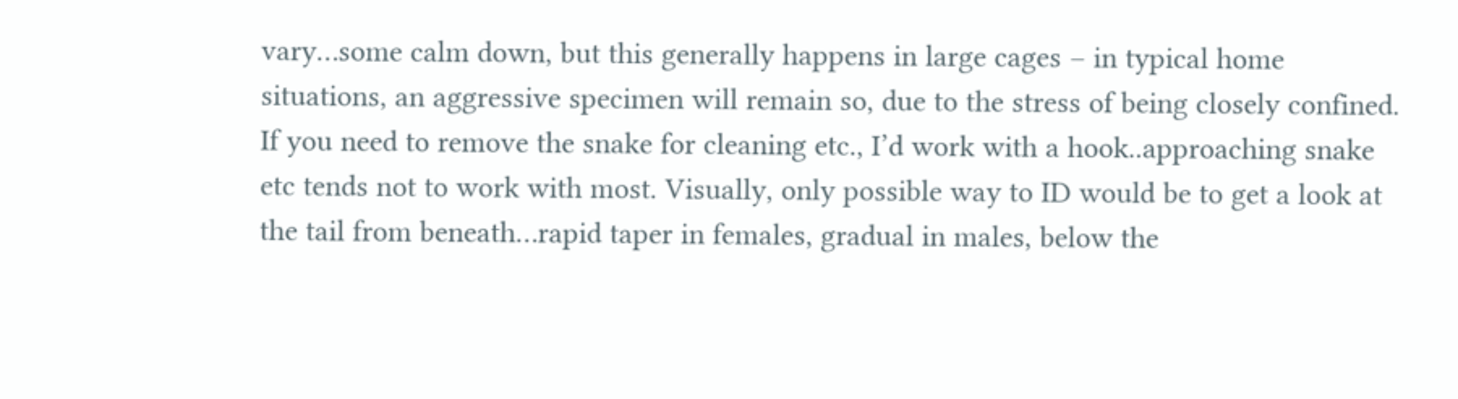vary…some calm down, but this generally happens in large cages – in typical home situations, an aggressive specimen will remain so, due to the stress of being closely confined. If you need to remove the snake for cleaning etc., I’d work with a hook..approaching snake etc tends not to work with most. Visually, only possible way to ID would be to get a look at the tail from beneath…rapid taper in females, gradual in males, below the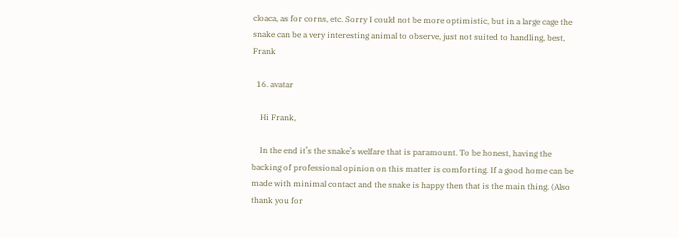cloaca, as for corns, etc. Sorry I could not be more optimistic, but in a large cage the snake can be a very interesting animal to observe, just not suited to handling, best, Frank

  16. avatar

    Hi Frank,

    In the end it’s the snake’s welfare that is paramount. To be honest, having the backing of professional opinion on this matter is comforting. If a good home can be made with minimal contact and the snake is happy then that is the main thing. (Also thank you for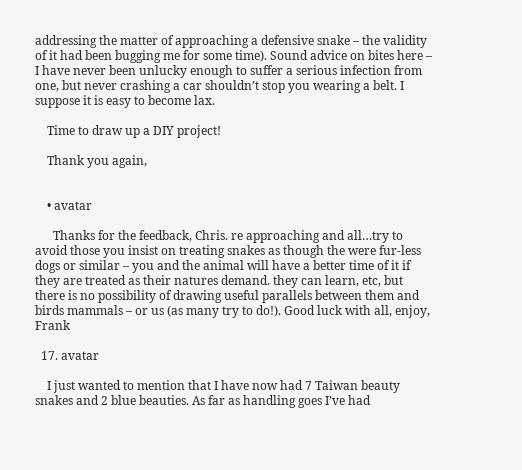addressing the matter of approaching a defensive snake – the validity of it had been bugging me for some time). Sound advice on bites here – I have never been unlucky enough to suffer a serious infection from one, but never crashing a car shouldn’t stop you wearing a belt. I suppose it is easy to become lax.

    Time to draw up a DIY project!

    Thank you again,


    • avatar

      Thanks for the feedback, Chris. re approaching and all…try to avoid those you insist on treating snakes as though the were fur-less dogs or similar – you and the animal will have a better time of it if they are treated as their natures demand. they can learn, etc, but there is no possibility of drawing useful parallels between them and birds mammals – or us (as many try to do!). Good luck with all, enjoy, Frank

  17. avatar

    I just wanted to mention that I have now had 7 Taiwan beauty snakes and 2 blue beauties. As far as handling goes I’ve had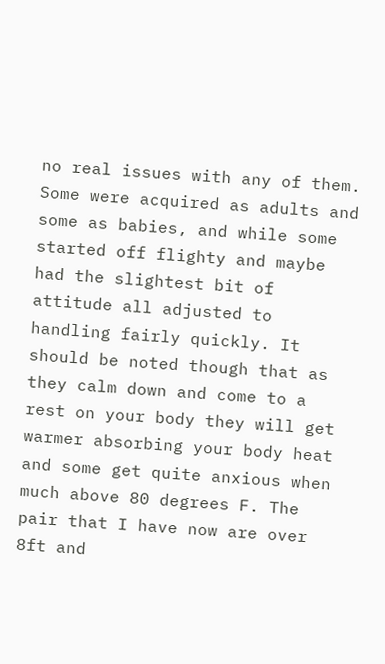no real issues with any of them. Some were acquired as adults and some as babies, and while some started off flighty and maybe had the slightest bit of attitude all adjusted to handling fairly quickly. It should be noted though that as they calm down and come to a rest on your body they will get warmer absorbing your body heat and some get quite anxious when much above 80 degrees F. The pair that I have now are over 8ft and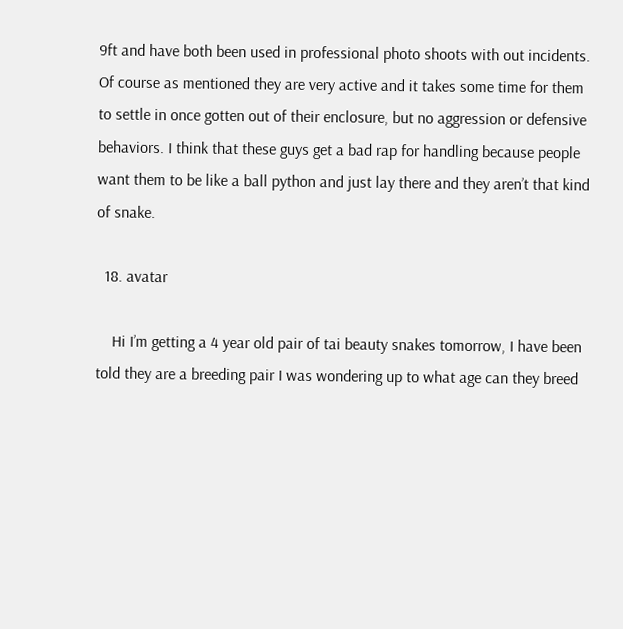9ft and have both been used in professional photo shoots with out incidents. Of course as mentioned they are very active and it takes some time for them to settle in once gotten out of their enclosure, but no aggression or defensive behaviors. I think that these guys get a bad rap for handling because people want them to be like a ball python and just lay there and they aren’t that kind of snake.

  18. avatar

    Hi I’m getting a 4 year old pair of tai beauty snakes tomorrow, I have been told they are a breeding pair I was wondering up to what age can they breed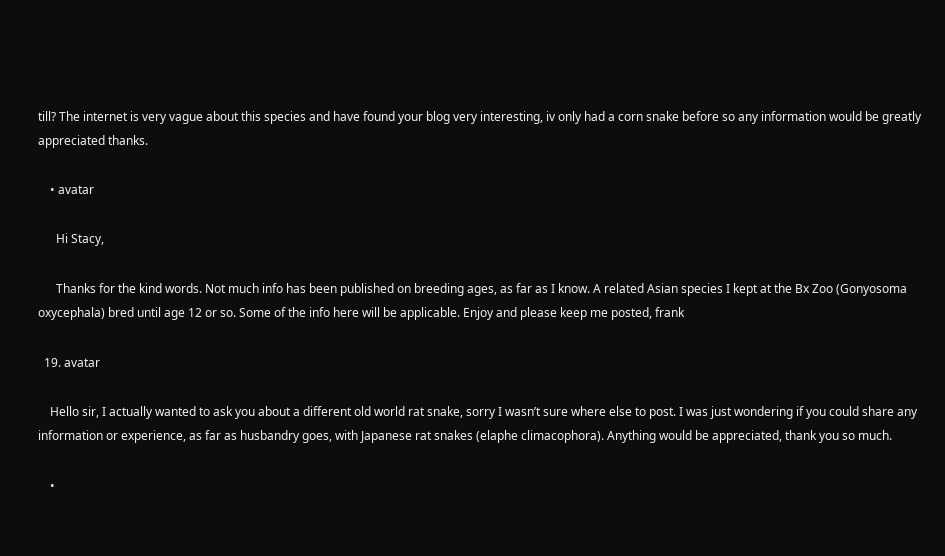till? The internet is very vague about this species and have found your blog very interesting, iv only had a corn snake before so any information would be greatly appreciated thanks.

    • avatar

      Hi Stacy,

      Thanks for the kind words. Not much info has been published on breeding ages, as far as I know. A related Asian species I kept at the Bx Zoo (Gonyosoma oxycephala) bred until age 12 or so. Some of the info here will be applicable. Enjoy and please keep me posted, frank

  19. avatar

    Hello sir, I actually wanted to ask you about a different old world rat snake, sorry I wasn’t sure where else to post. I was just wondering if you could share any information or experience, as far as husbandry goes, with Japanese rat snakes (elaphe climacophora). Anything would be appreciated, thank you so much.

    •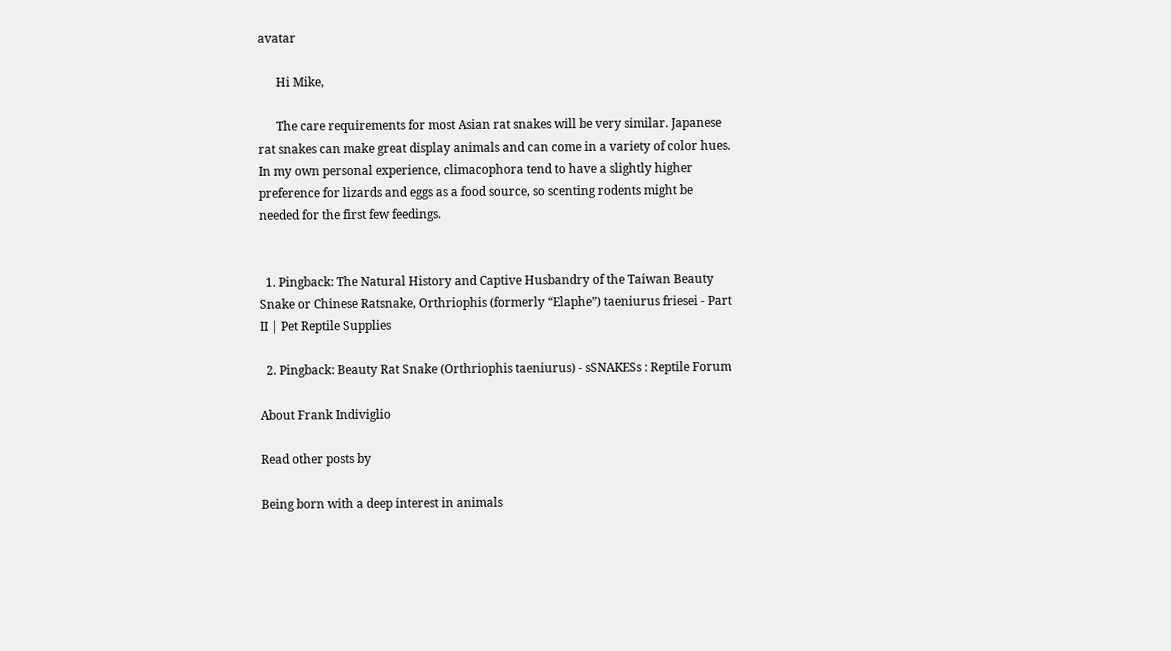avatar

      Hi Mike,

      The care requirements for most Asian rat snakes will be very similar. Japanese rat snakes can make great display animals and can come in a variety of color hues. In my own personal experience, climacophora tend to have a slightly higher preference for lizards and eggs as a food source, so scenting rodents might be needed for the first few feedings.


  1. Pingback: The Natural History and Captive Husbandry of the Taiwan Beauty Snake or Chinese Ratsnake, Orthriophis (formerly “Elaphe”) taeniurus friesei - Part II | Pet Reptile Supplies

  2. Pingback: Beauty Rat Snake (Orthriophis taeniurus) - sSNAKESs : Reptile Forum

About Frank Indiviglio

Read other posts by

Being born with a deep interest in animals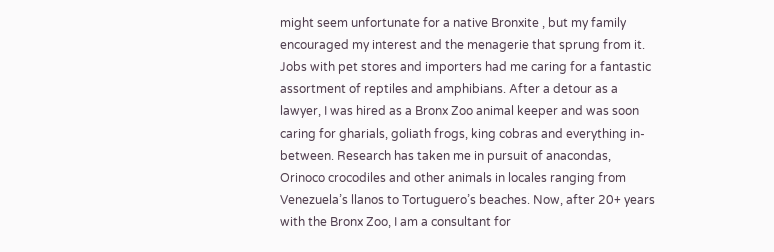might seem unfortunate for a native Bronxite , but my family encouraged my interest and the menagerie that sprung from it. Jobs with pet stores and importers had me caring for a fantastic assortment of reptiles and amphibians. After a detour as a lawyer, I was hired as a Bronx Zoo animal keeper and was soon caring for gharials, goliath frogs, king cobras and everything in-between. Research has taken me in pursuit of anacondas, Orinoco crocodiles and other animals in locales ranging from Venezuela’s llanos to Tortuguero’s beaches. Now, after 20+ years with the Bronx Zoo, I am a consultant for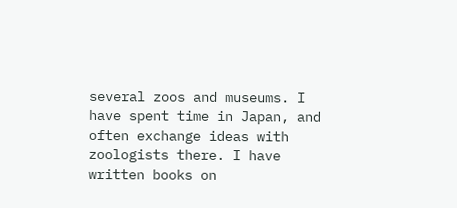several zoos and museums. I have spent time in Japan, and often exchange ideas with zoologists there. I have written books on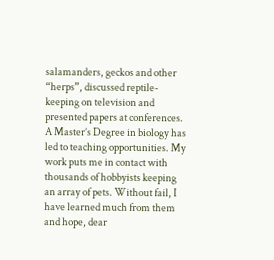salamanders, geckos and other “herps”, discussed reptile-keeping on television and presented papers at conferences. A Master’s Degree in biology has led to teaching opportunities. My work puts me in contact with thousands of hobbyists keeping an array of pets. Without fail, I have learned much from them and hope, dear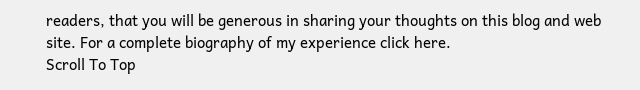readers, that you will be generous in sharing your thoughts on this blog and web site. For a complete biography of my experience click here.
Scroll To Top